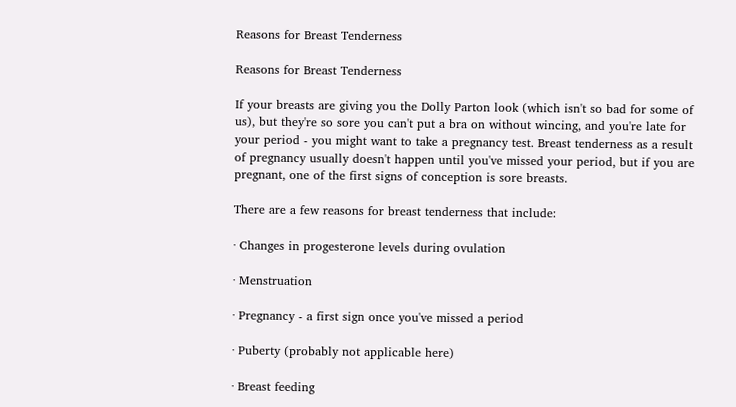Reasons for Breast Tenderness

Reasons for Breast Tenderness

If your breasts are giving you the Dolly Parton look (which isn't so bad for some of us), but they're so sore you can't put a bra on without wincing, and you're late for your period - you might want to take a pregnancy test. Breast tenderness as a result of pregnancy usually doesn't happen until you've missed your period, but if you are pregnant, one of the first signs of conception is sore breasts.

There are a few reasons for breast tenderness that include:

· Changes in progesterone levels during ovulation

· Menstruation

· Pregnancy - a first sign once you've missed a period

· Puberty (probably not applicable here)

· Breast feeding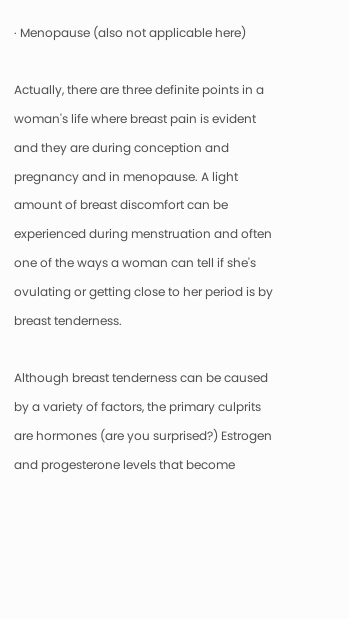· Menopause (also not applicable here)

Actually, there are three definite points in a woman's life where breast pain is evident and they are during conception and pregnancy and in menopause. A light amount of breast discomfort can be experienced during menstruation and often one of the ways a woman can tell if she's ovulating or getting close to her period is by breast tenderness.

Although breast tenderness can be caused by a variety of factors, the primary culprits are hormones (are you surprised?) Estrogen and progesterone levels that become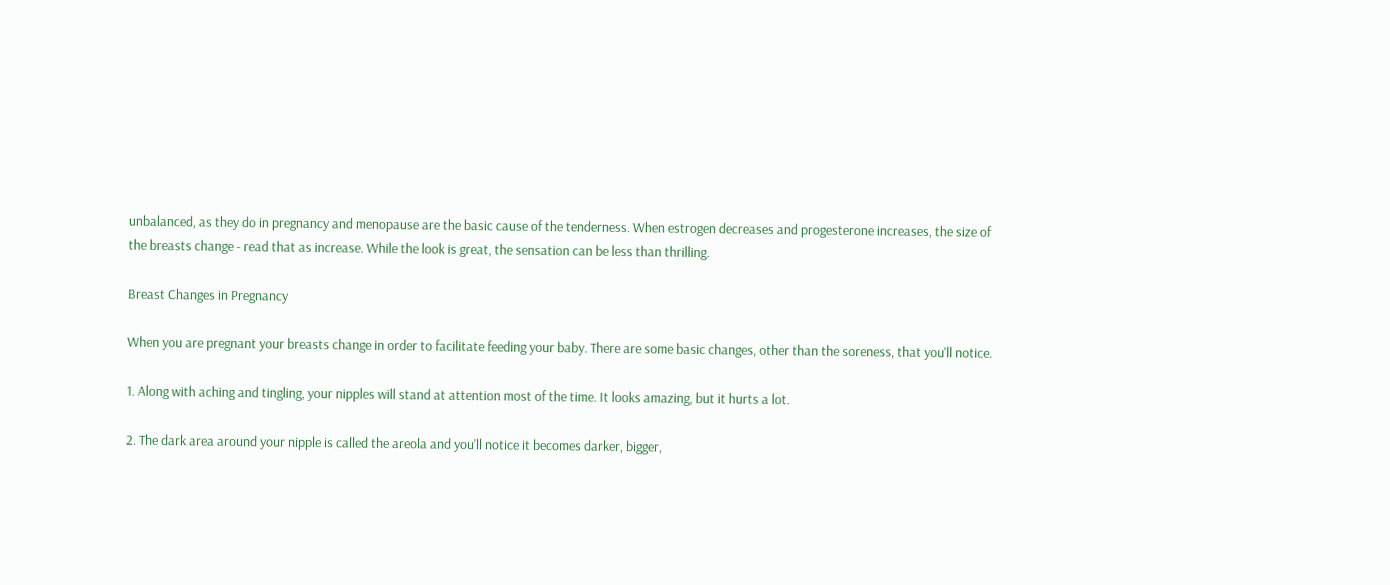unbalanced, as they do in pregnancy and menopause are the basic cause of the tenderness. When estrogen decreases and progesterone increases, the size of the breasts change - read that as increase. While the look is great, the sensation can be less than thrilling.

Breast Changes in Pregnancy

When you are pregnant your breasts change in order to facilitate feeding your baby. There are some basic changes, other than the soreness, that you'll notice.

1. Along with aching and tingling, your nipples will stand at attention most of the time. It looks amazing, but it hurts a lot.

2. The dark area around your nipple is called the areola and you'll notice it becomes darker, bigger,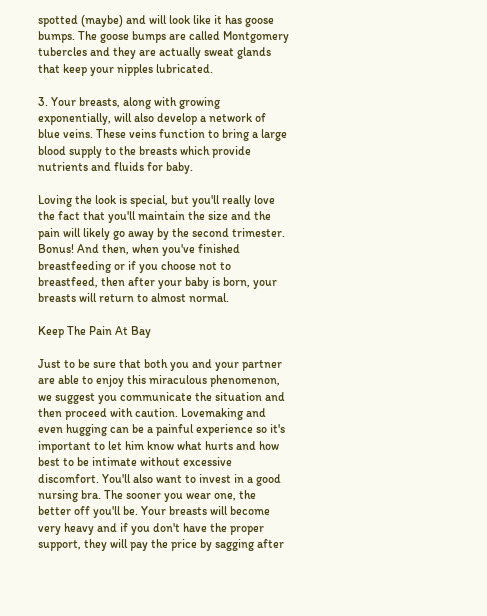spotted (maybe) and will look like it has goose bumps. The goose bumps are called Montgomery tubercles and they are actually sweat glands that keep your nipples lubricated.

3. Your breasts, along with growing exponentially, will also develop a network of blue veins. These veins function to bring a large blood supply to the breasts which provide nutrients and fluids for baby.

Loving the look is special, but you'll really love the fact that you'll maintain the size and the pain will likely go away by the second trimester. Bonus! And then, when you've finished breastfeeding or if you choose not to breastfeed, then after your baby is born, your breasts will return to almost normal.

Keep The Pain At Bay

Just to be sure that both you and your partner are able to enjoy this miraculous phenomenon, we suggest you communicate the situation and then proceed with caution. Lovemaking and even hugging can be a painful experience so it's important to let him know what hurts and how best to be intimate without excessive discomfort. You'll also want to invest in a good nursing bra. The sooner you wear one, the better off you'll be. Your breasts will become very heavy and if you don't have the proper support, they will pay the price by sagging after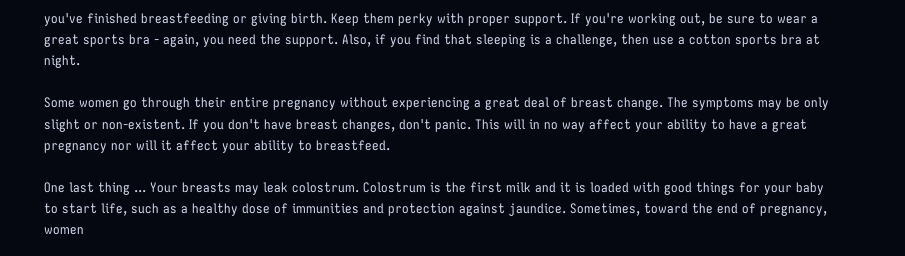you've finished breastfeeding or giving birth. Keep them perky with proper support. If you're working out, be sure to wear a great sports bra - again, you need the support. Also, if you find that sleeping is a challenge, then use a cotton sports bra at night.

Some women go through their entire pregnancy without experiencing a great deal of breast change. The symptoms may be only slight or non-existent. If you don't have breast changes, don't panic. This will in no way affect your ability to have a great pregnancy nor will it affect your ability to breastfeed.

One last thing ... Your breasts may leak colostrum. Colostrum is the first milk and it is loaded with good things for your baby to start life, such as a healthy dose of immunities and protection against jaundice. Sometimes, toward the end of pregnancy, women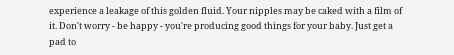experience a leakage of this golden fluid. Your nipples may be caked with a film of it. Don't worry - be happy - you're producing good things for your baby. Just get a pad to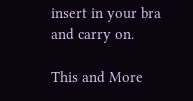insert in your bra and carry on.

This and More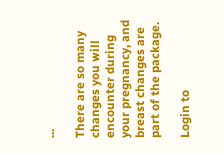...

There are so many changes you will encounter during your pregnancy, and breast changes are part of the package.

Login to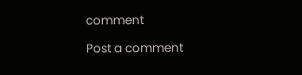comment

Post a comment